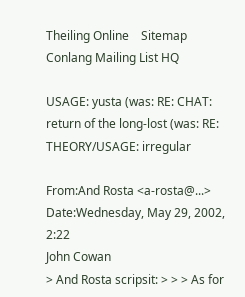Theiling Online    Sitemap    Conlang Mailing List HQ

USAGE: yusta (was: RE: CHAT: return of the long-lost (was: RE: THEORY/USAGE: irregular

From:And Rosta <a-rosta@...>
Date:Wednesday, May 29, 2002, 2:22
John Cowan
> And Rosta scripsit: > > > As for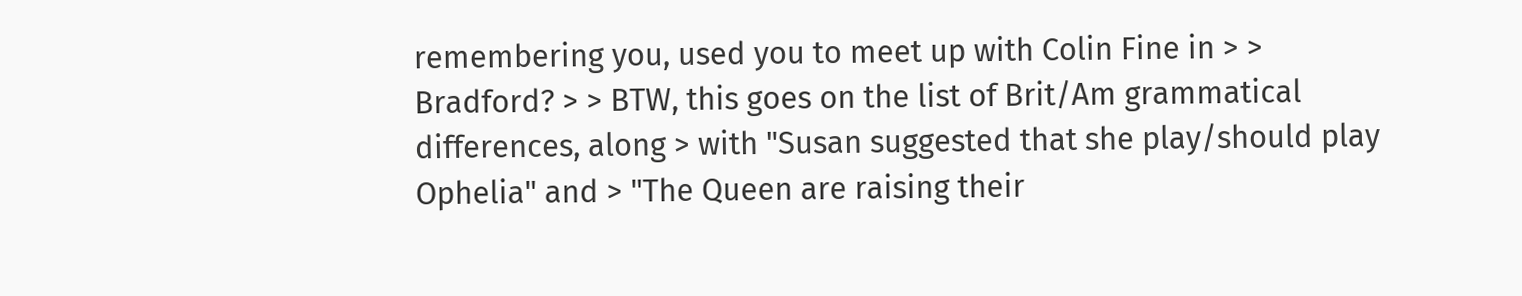remembering you, used you to meet up with Colin Fine in > > Bradford? > > BTW, this goes on the list of Brit/Am grammatical differences, along > with "Susan suggested that she play/should play Ophelia" and > "The Queen are raising their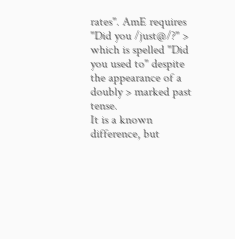rates". AmE requires "Did you /just@/?" > which is spelled "Did you used to" despite the appearance of a doubly > marked past tense.
It is a known difference, but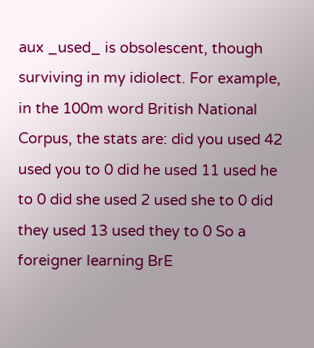aux _used_ is obsolescent, though surviving in my idiolect. For example, in the 100m word British National Corpus, the stats are: did you used 42 used you to 0 did he used 11 used he to 0 did she used 2 used she to 0 did they used 13 used they to 0 So a foreigner learning BrE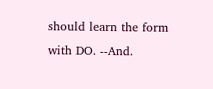should learn the form with DO. --And.